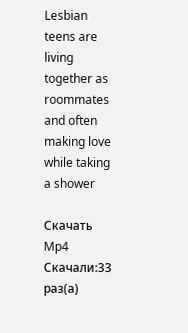Lesbian teens are living together as roommates and often making love while taking a shower

Скачать Mp4
Скачали:33 раз(а)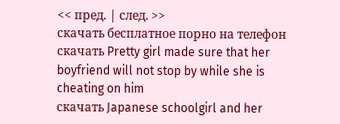<< пред. | след. >>
скачать бесплатное порно на телефон
скачать Pretty girl made sure that her boyfriend will not stop by while she is cheating on him
скачать Japanese schoolgirl and her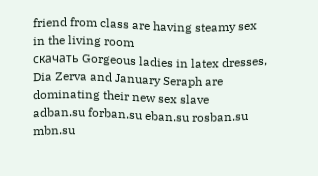friend from class are having steamy sex in the living room
скачать Gorgeous ladies in latex dresses, Dia Zerva and January Seraph are dominating their new sex slave
adban.su forban.su eban.su rosban.su mbn.su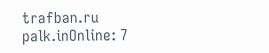trafban.ru
palk.inOnline: 7